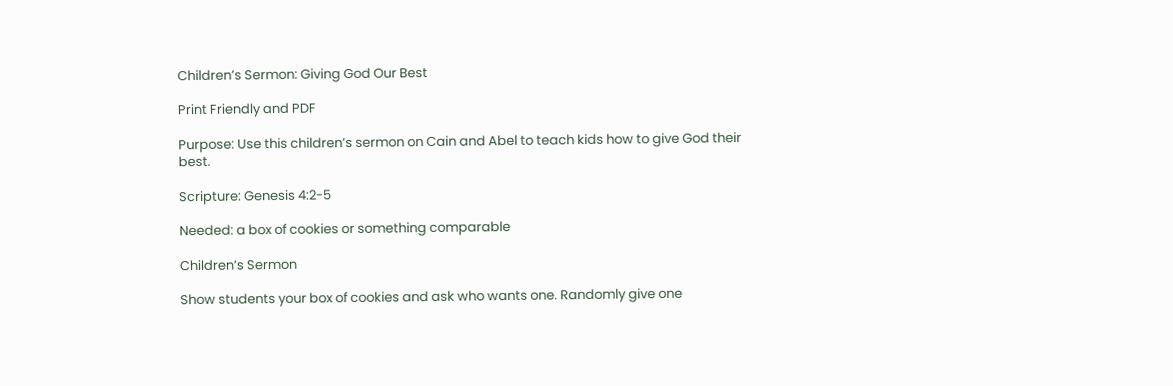Children’s Sermon: Giving God Our Best

Print Friendly and PDF

Purpose: Use this children’s sermon on Cain and Abel to teach kids how to give God their best.

Scripture: Genesis 4:2-5

Needed: a box of cookies or something comparable

Children’s Sermon

Show students your box of cookies and ask who wants one. Randomly give one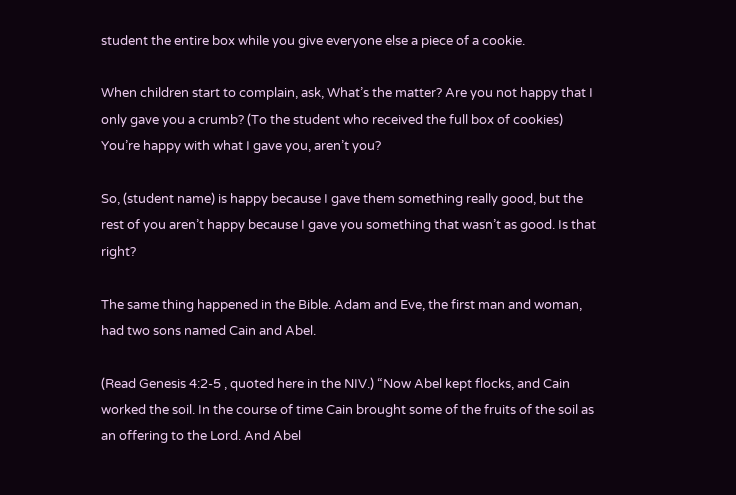student the entire box while you give everyone else a piece of a cookie.

When children start to complain, ask, What’s the matter? Are you not happy that I only gave you a crumb? (To the student who received the full box of cookies) You’re happy with what I gave you, aren’t you?

So, (student name) is happy because I gave them something really good, but the rest of you aren’t happy because I gave you something that wasn’t as good. Is that right?

The same thing happened in the Bible. Adam and Eve, the first man and woman, had two sons named Cain and Abel.

(Read Genesis 4:2-5 , quoted here in the NIV.) “Now Abel kept flocks, and Cain worked the soil. In the course of time Cain brought some of the fruits of the soil as an offering to the Lord. And Abel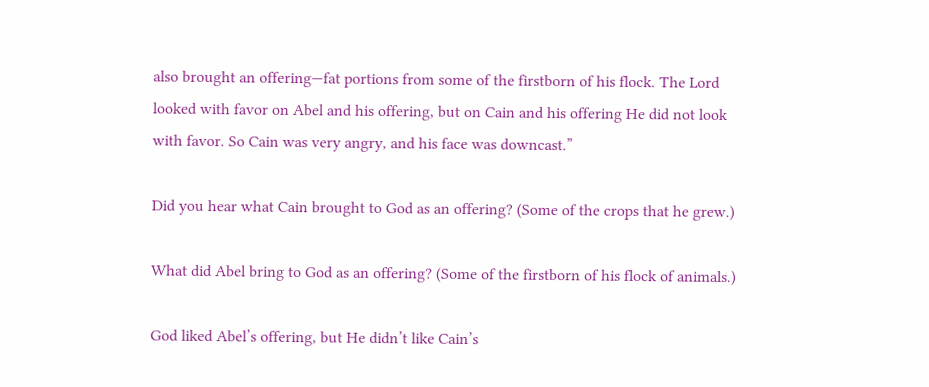also brought an offering—fat portions from some of the firstborn of his flock. The Lord looked with favor on Abel and his offering, but on Cain and his offering He did not look with favor. So Cain was very angry, and his face was downcast.”

Did you hear what Cain brought to God as an offering? (Some of the crops that he grew.)

What did Abel bring to God as an offering? (Some of the firstborn of his flock of animals.)

God liked Abel’s offering, but He didn’t like Cain’s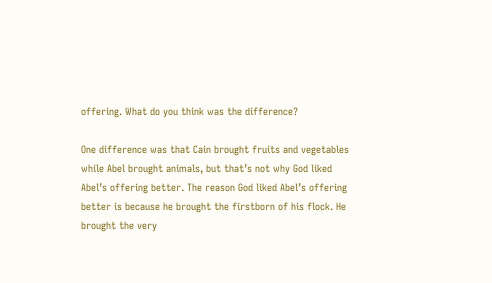offering. What do you think was the difference?

One difference was that Cain brought fruits and vegetables while Abel brought animals, but that’s not why God liked Abel’s offering better. The reason God liked Abel’s offering better is because he brought the firstborn of his flock. He brought the very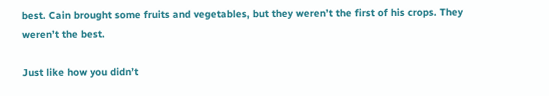best. Cain brought some fruits and vegetables, but they weren’t the first of his crops. They weren’t the best.

Just like how you didn’t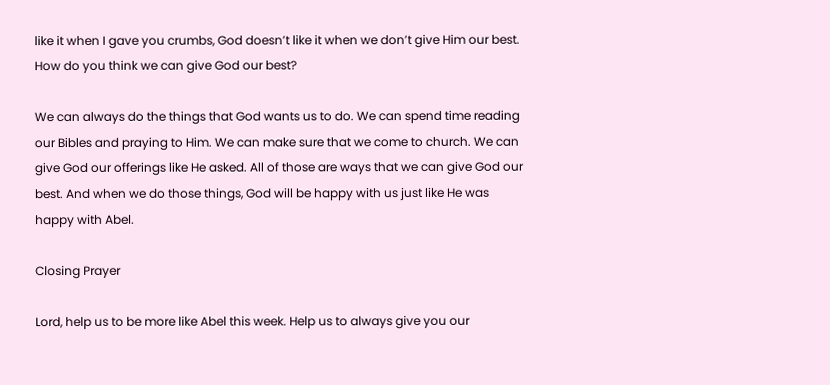like it when I gave you crumbs, God doesn’t like it when we don’t give Him our best. How do you think we can give God our best?

We can always do the things that God wants us to do. We can spend time reading our Bibles and praying to Him. We can make sure that we come to church. We can give God our offerings like He asked. All of those are ways that we can give God our best. And when we do those things, God will be happy with us just like He was happy with Abel.

Closing Prayer

Lord, help us to be more like Abel this week. Help us to always give you our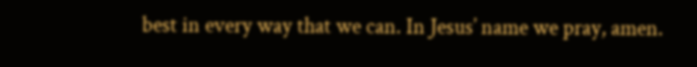best in every way that we can. In Jesus’ name we pray, amen.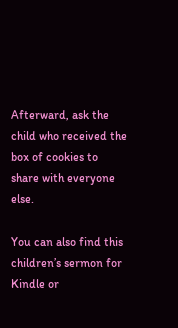Afterward, ask the child who received the box of cookies to share with everyone else.

You can also find this children’s sermon for Kindle or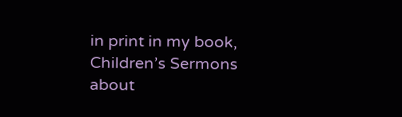in print in my book, Children’s Sermons about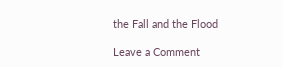the Fall and the Flood

Leave a Comment